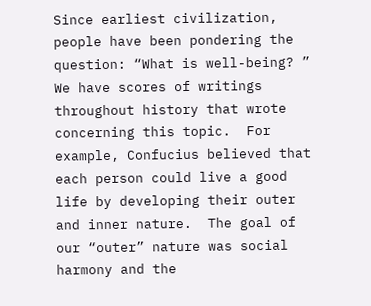Since earliest civilization, people have been pondering the question: “What is well-being? ” We have scores of writings throughout history that wrote concerning this topic.  For example, Confucius believed that each person could live a good life by developing their outer and inner nature.  The goal of our “outer” nature was social harmony and the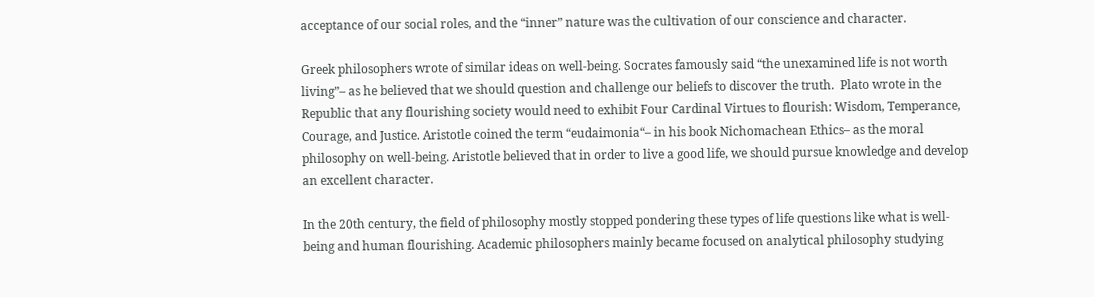acceptance of our social roles, and the “inner” nature was the cultivation of our conscience and character.

Greek philosophers wrote of similar ideas on well-being. Socrates famously said “the unexamined life is not worth living”– as he believed that we should question and challenge our beliefs to discover the truth.  Plato wrote in the Republic that any flourishing society would need to exhibit Four Cardinal Virtues to flourish: Wisdom, Temperance, Courage, and Justice. Aristotle coined the term “eudaimonia“– in his book Nichomachean Ethics– as the moral philosophy on well-being. Aristotle believed that in order to live a good life, we should pursue knowledge and develop an excellent character.

In the 20th century, the field of philosophy mostly stopped pondering these types of life questions like what is well-being and human flourishing. Academic philosophers mainly became focused on analytical philosophy studying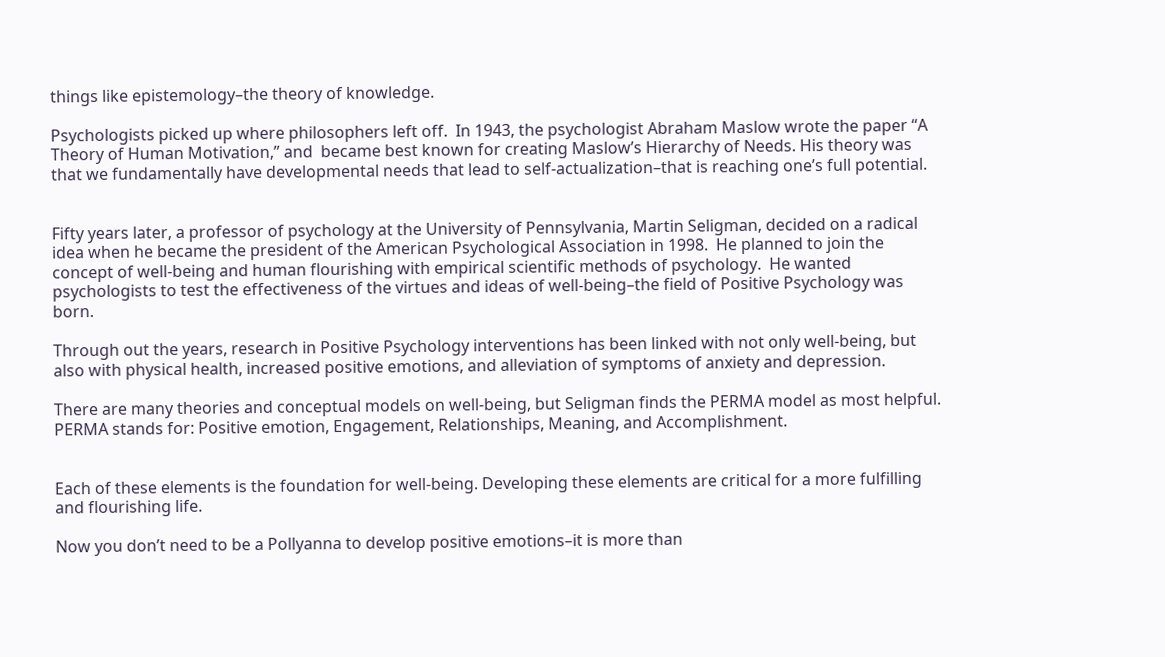things like epistemology–the theory of knowledge.

Psychologists picked up where philosophers left off.  In 1943, the psychologist Abraham Maslow wrote the paper “A Theory of Human Motivation,” and  became best known for creating Maslow’s Hierarchy of Needs. His theory was that we fundamentally have developmental needs that lead to self-actualization–that is reaching one’s full potential.


Fifty years later, a professor of psychology at the University of Pennsylvania, Martin Seligman, decided on a radical idea when he became the president of the American Psychological Association in 1998.  He planned to join the concept of well-being and human flourishing with empirical scientific methods of psychology.  He wanted psychologists to test the effectiveness of the virtues and ideas of well-being–the field of Positive Psychology was born.

Through out the years, research in Positive Psychology interventions has been linked with not only well-being, but also with physical health, increased positive emotions, and alleviation of symptoms of anxiety and depression.

There are many theories and conceptual models on well-being, but Seligman finds the PERMA model as most helpful.  PERMA stands for: Positive emotion, Engagement, Relationships, Meaning, and Accomplishment.


Each of these elements is the foundation for well-being. Developing these elements are critical for a more fulfilling and flourishing life.

Now you don’t need to be a Pollyanna to develop positive emotions–it is more than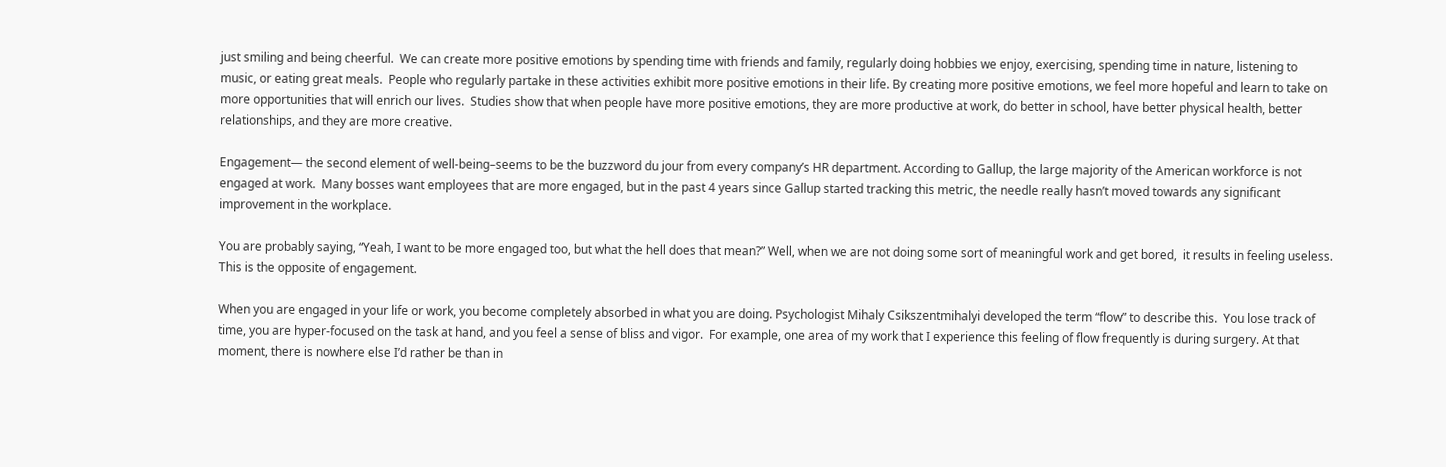just smiling and being cheerful.  We can create more positive emotions by spending time with friends and family, regularly doing hobbies we enjoy, exercising, spending time in nature, listening to music, or eating great meals.  People who regularly partake in these activities exhibit more positive emotions in their life. By creating more positive emotions, we feel more hopeful and learn to take on more opportunities that will enrich our lives.  Studies show that when people have more positive emotions, they are more productive at work, do better in school, have better physical health, better relationships, and they are more creative.

Engagement— the second element of well-being–seems to be the buzzword du jour from every company’s HR department. According to Gallup, the large majority of the American workforce is not engaged at work.  Many bosses want employees that are more engaged, but in the past 4 years since Gallup started tracking this metric, the needle really hasn’t moved towards any significant improvement in the workplace.

You are probably saying, “Yeah, I want to be more engaged too, but what the hell does that mean?” Well, when we are not doing some sort of meaningful work and get bored,  it results in feeling useless.  This is the opposite of engagement.

When you are engaged in your life or work, you become completely absorbed in what you are doing. Psychologist Mihaly Csikszentmihalyi developed the term “flow” to describe this.  You lose track of time, you are hyper-focused on the task at hand, and you feel a sense of bliss and vigor.  For example, one area of my work that I experience this feeling of flow frequently is during surgery. At that moment, there is nowhere else I’d rather be than in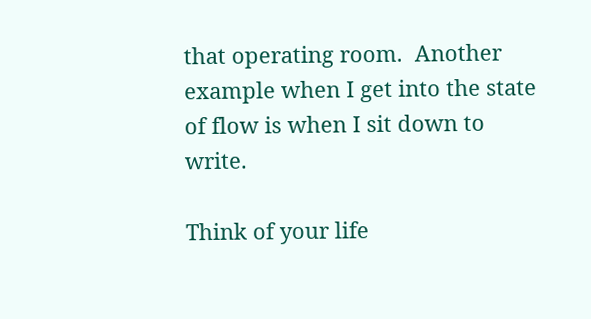that operating room.  Another example when I get into the state of flow is when I sit down to write.

Think of your life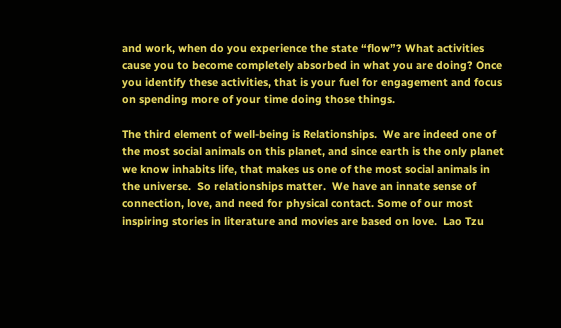and work, when do you experience the state “flow”? What activities cause you to become completely absorbed in what you are doing? Once you identify these activities, that is your fuel for engagement and focus on spending more of your time doing those things.

The third element of well-being is Relationships.  We are indeed one of the most social animals on this planet, and since earth is the only planet we know inhabits life, that makes us one of the most social animals in the universe.  So relationships matter.  We have an innate sense of connection, love, and need for physical contact. Some of our most inspiring stories in literature and movies are based on love.  Lao Tzu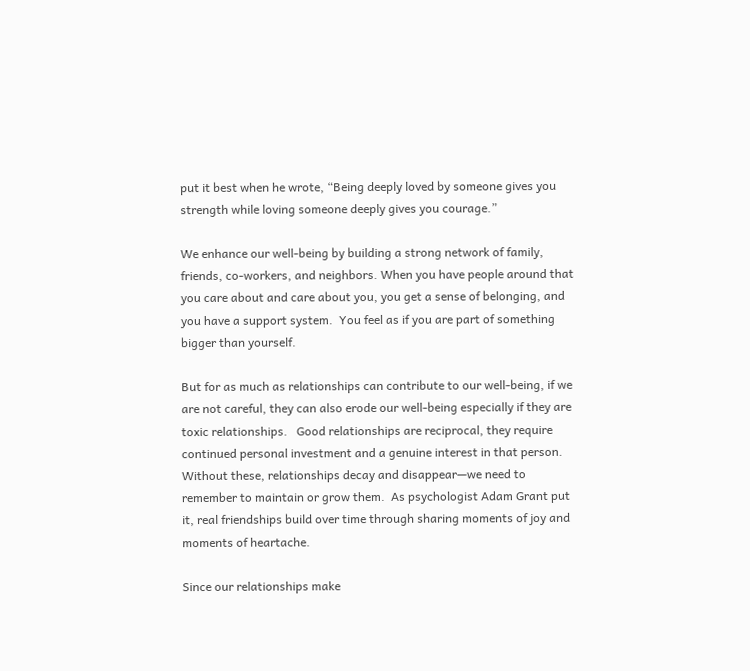put it best when he wrote, “Being deeply loved by someone gives you strength while loving someone deeply gives you courage.”

We enhance our well-being by building a strong network of family, friends, co-workers, and neighbors. When you have people around that you care about and care about you, you get a sense of belonging, and you have a support system.  You feel as if you are part of something bigger than yourself.

But for as much as relationships can contribute to our well-being, if we are not careful, they can also erode our well-being especially if they are toxic relationships.   Good relationships are reciprocal, they require continued personal investment and a genuine interest in that person. Without these, relationships decay and disappear—we need to remember to maintain or grow them.  As psychologist Adam Grant put it, real friendships build over time through sharing moments of joy and moments of heartache.

Since our relationships make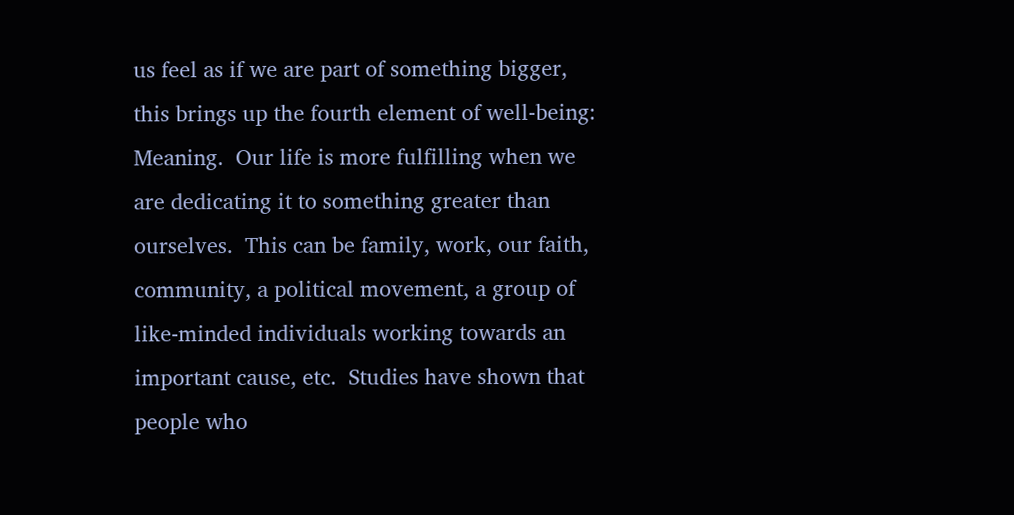us feel as if we are part of something bigger, this brings up the fourth element of well-being: Meaning.  Our life is more fulfilling when we are dedicating it to something greater than ourselves.  This can be family, work, our faith, community, a political movement, a group of like-minded individuals working towards an important cause, etc.  Studies have shown that people who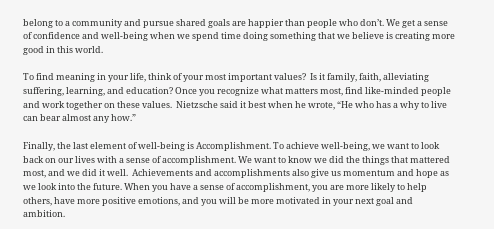belong to a community and pursue shared goals are happier than people who don’t. We get a sense of confidence and well-being when we spend time doing something that we believe is creating more good in this world.

To find meaning in your life, think of your most important values?  Is it family, faith, alleviating suffering, learning, and education? Once you recognize what matters most, find like-minded people and work together on these values.  Nietzsche said it best when he wrote, “He who has a why to live can bear almost any how.”

Finally, the last element of well-being is Accomplishment. To achieve well-being, we want to look back on our lives with a sense of accomplishment. We want to know we did the things that mattered most, and we did it well.  Achievements and accomplishments also give us momentum and hope as we look into the future. When you have a sense of accomplishment, you are more likely to help others, have more positive emotions, and you will be more motivated in your next goal and ambition.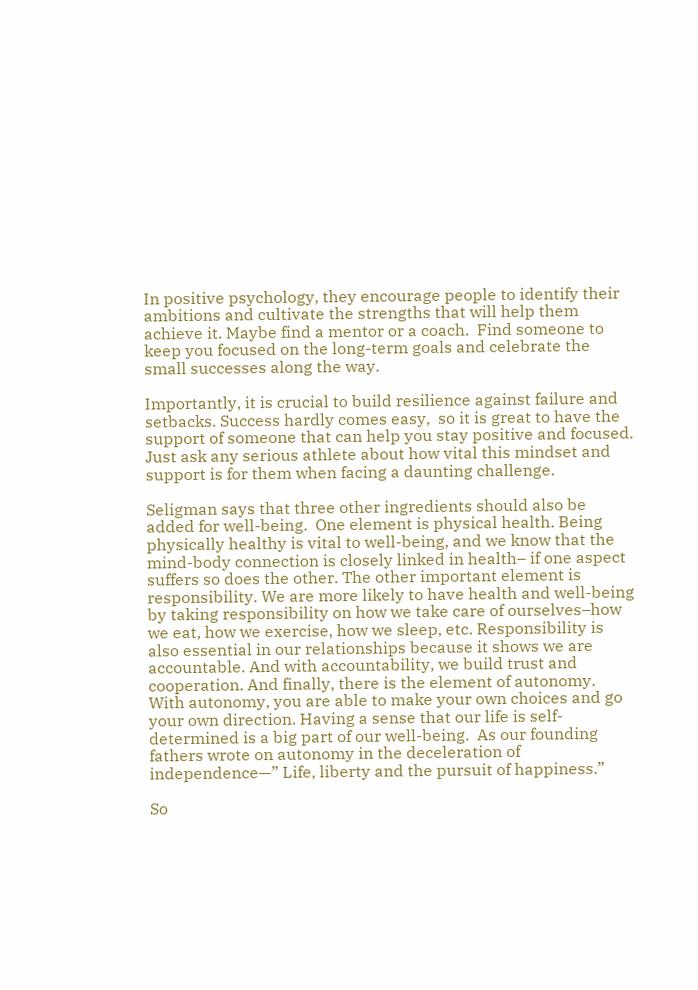In positive psychology, they encourage people to identify their ambitions and cultivate the strengths that will help them achieve it. Maybe find a mentor or a coach.  Find someone to keep you focused on the long-term goals and celebrate the small successes along the way.

Importantly, it is crucial to build resilience against failure and setbacks. Success hardly comes easy,  so it is great to have the support of someone that can help you stay positive and focused.  Just ask any serious athlete about how vital this mindset and support is for them when facing a daunting challenge.

Seligman says that three other ingredients should also be added for well-being.  One element is physical health. Being physically healthy is vital to well-being, and we know that the mind-body connection is closely linked in health– if one aspect suffers so does the other. The other important element is responsibility. We are more likely to have health and well-being by taking responsibility on how we take care of ourselves–how we eat, how we exercise, how we sleep, etc. Responsibility is also essential in our relationships because it shows we are accountable. And with accountability, we build trust and cooperation. And finally, there is the element of autonomy.  With autonomy, you are able to make your own choices and go your own direction. Having a sense that our life is self-determined is a big part of our well-being.  As our founding fathers wrote on autonomy in the deceleration of independence—” Life, liberty and the pursuit of happiness.”

So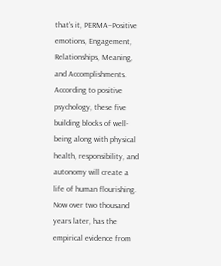that’s it, PERMA–Positive emotions, Engagement, Relationships, Meaning, and Accomplishments.  According to positive psychology, these five building blocks of well-being along with physical health, responsibility, and autonomy will create a life of human flourishing. Now over two thousand years later, has the empirical evidence from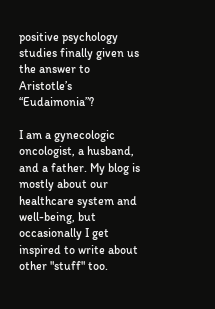positive psychology studies finally given us the answer to Aristotle’s “Eudaimonia”?

I am a gynecologic oncologist, a husband, and a father. My blog is mostly about our healthcare system and well-being, but occasionally I get inspired to write about other "stuff" too.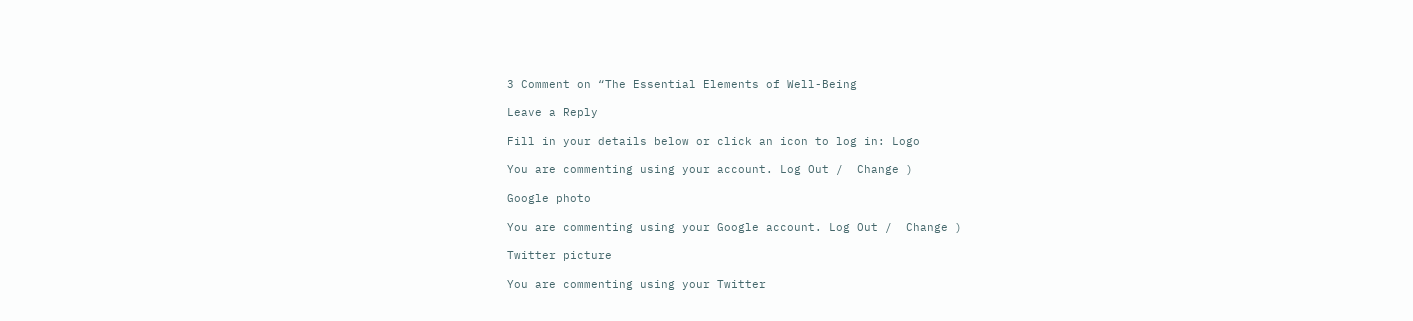3 Comment on “The Essential Elements of Well-Being

Leave a Reply

Fill in your details below or click an icon to log in: Logo

You are commenting using your account. Log Out /  Change )

Google photo

You are commenting using your Google account. Log Out /  Change )

Twitter picture

You are commenting using your Twitter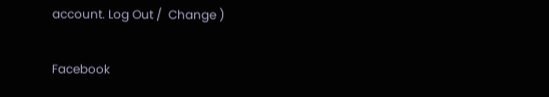account. Log Out /  Change )

Facebook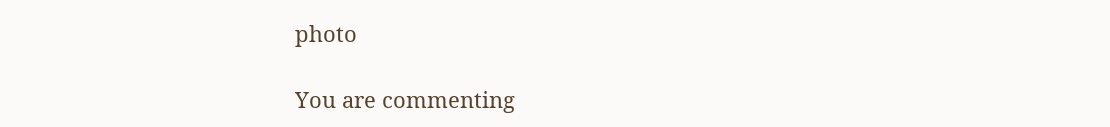photo

You are commenting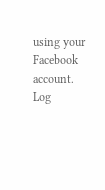using your Facebook account. Log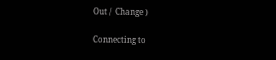Out /  Change )

Connecting to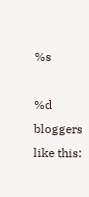%s

%d bloggers like this: